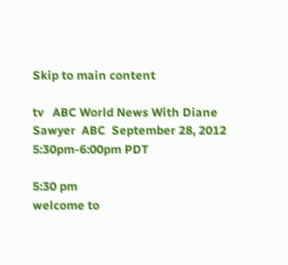Skip to main content

tv   ABC World News With Diane Sawyer  ABC  September 28, 2012 5:30pm-6:00pm PDT

5:30 pm
welcome to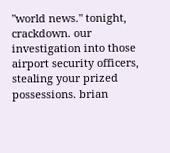"world news." tonight, crackdown. our investigation into those airport security officers, stealing your prized possessions. brian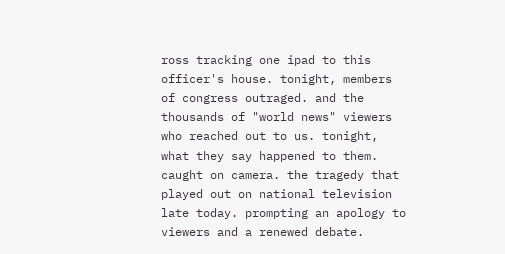ross tracking one ipad to this officer's house. tonight, members of congress outraged. and the thousands of "world news" viewers who reached out to us. tonight, what they say happened to them. caught on camera. the tragedy that played out on national television late today. prompting an apology to viewers and a renewed debate.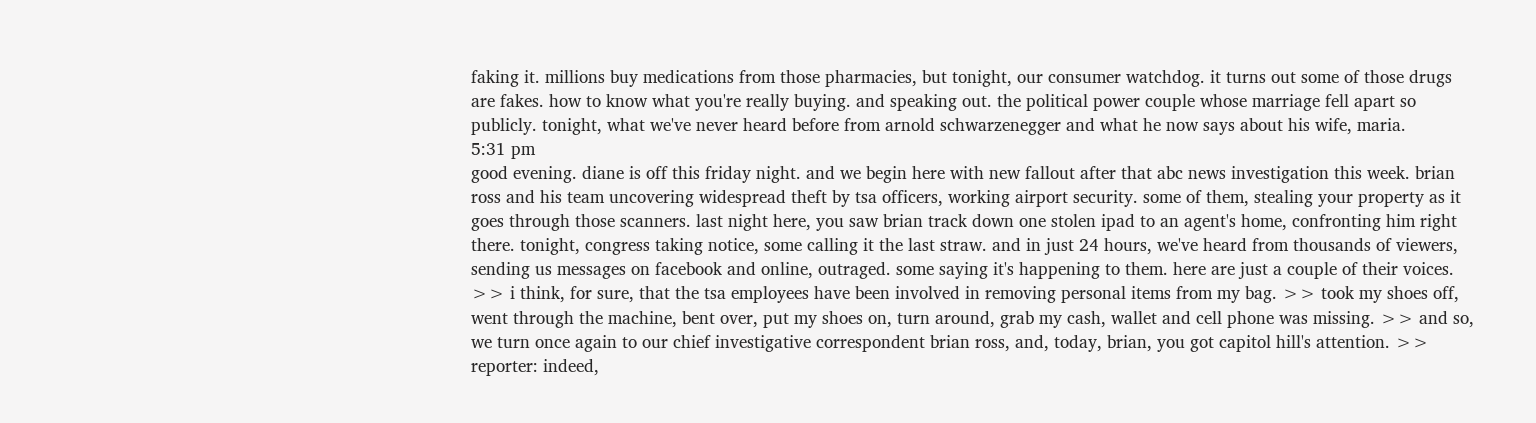faking it. millions buy medications from those pharmacies, but tonight, our consumer watchdog. it turns out some of those drugs are fakes. how to know what you're really buying. and speaking out. the political power couple whose marriage fell apart so publicly. tonight, what we've never heard before from arnold schwarzenegger and what he now says about his wife, maria.
5:31 pm
good evening. diane is off this friday night. and we begin here with new fallout after that abc news investigation this week. brian ross and his team uncovering widespread theft by tsa officers, working airport security. some of them, stealing your property as it goes through those scanners. last night here, you saw brian track down one stolen ipad to an agent's home, confronting him right there. tonight, congress taking notice, some calling it the last straw. and in just 24 hours, we've heard from thousands of viewers, sending us messages on facebook and online, outraged. some saying it's happening to them. here are just a couple of their voices. >> i think, for sure, that the tsa employees have been involved in removing personal items from my bag. >> took my shoes off, went through the machine, bent over, put my shoes on, turn around, grab my cash, wallet and cell phone was missing. >> and so, we turn once again to our chief investigative correspondent brian ross, and, today, brian, you got capitol hill's attention. >> reporter: indeed,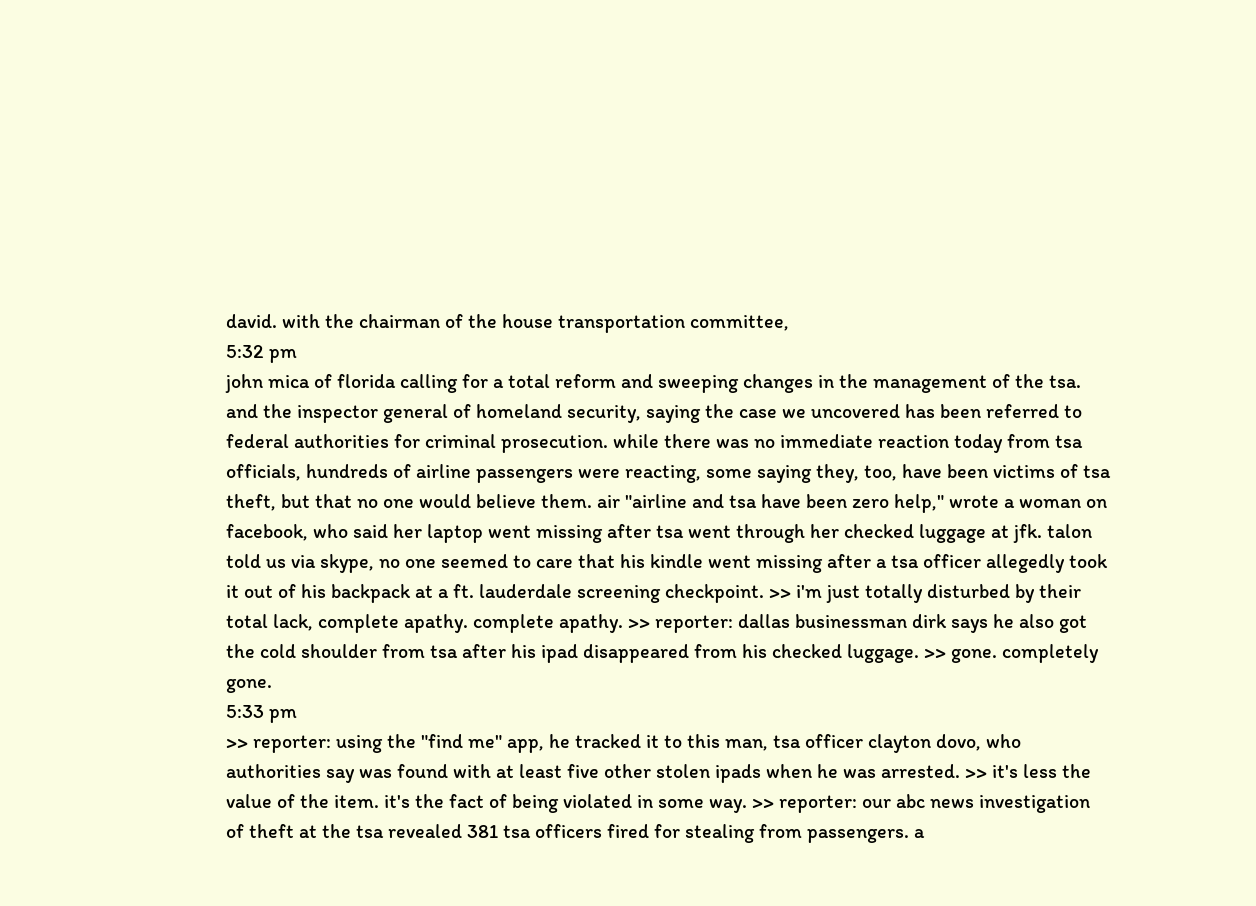david. with the chairman of the house transportation committee,
5:32 pm
john mica of florida calling for a total reform and sweeping changes in the management of the tsa. and the inspector general of homeland security, saying the case we uncovered has been referred to federal authorities for criminal prosecution. while there was no immediate reaction today from tsa officials, hundreds of airline passengers were reacting, some saying they, too, have been victims of tsa theft, but that no one would believe them. air "airline and tsa have been zero help," wrote a woman on facebook, who said her laptop went missing after tsa went through her checked luggage at jfk. talon told us via skype, no one seemed to care that his kindle went missing after a tsa officer allegedly took it out of his backpack at a ft. lauderdale screening checkpoint. >> i'm just totally disturbed by their total lack, complete apathy. complete apathy. >> reporter: dallas businessman dirk says he also got the cold shoulder from tsa after his ipad disappeared from his checked luggage. >> gone. completely gone.
5:33 pm
>> reporter: using the "find me" app, he tracked it to this man, tsa officer clayton dovo, who authorities say was found with at least five other stolen ipads when he was arrested. >> it's less the value of the item. it's the fact of being violated in some way. >> reporter: our abc news investigation of theft at the tsa revealed 381 tsa officers fired for stealing from passengers. a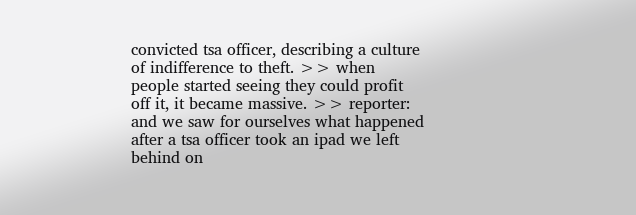convicted tsa officer, describing a culture of indifference to theft. >> when people started seeing they could profit off it, it became massive. >> reporter: and we saw for ourselves what happened after a tsa officer took an ipad we left behind on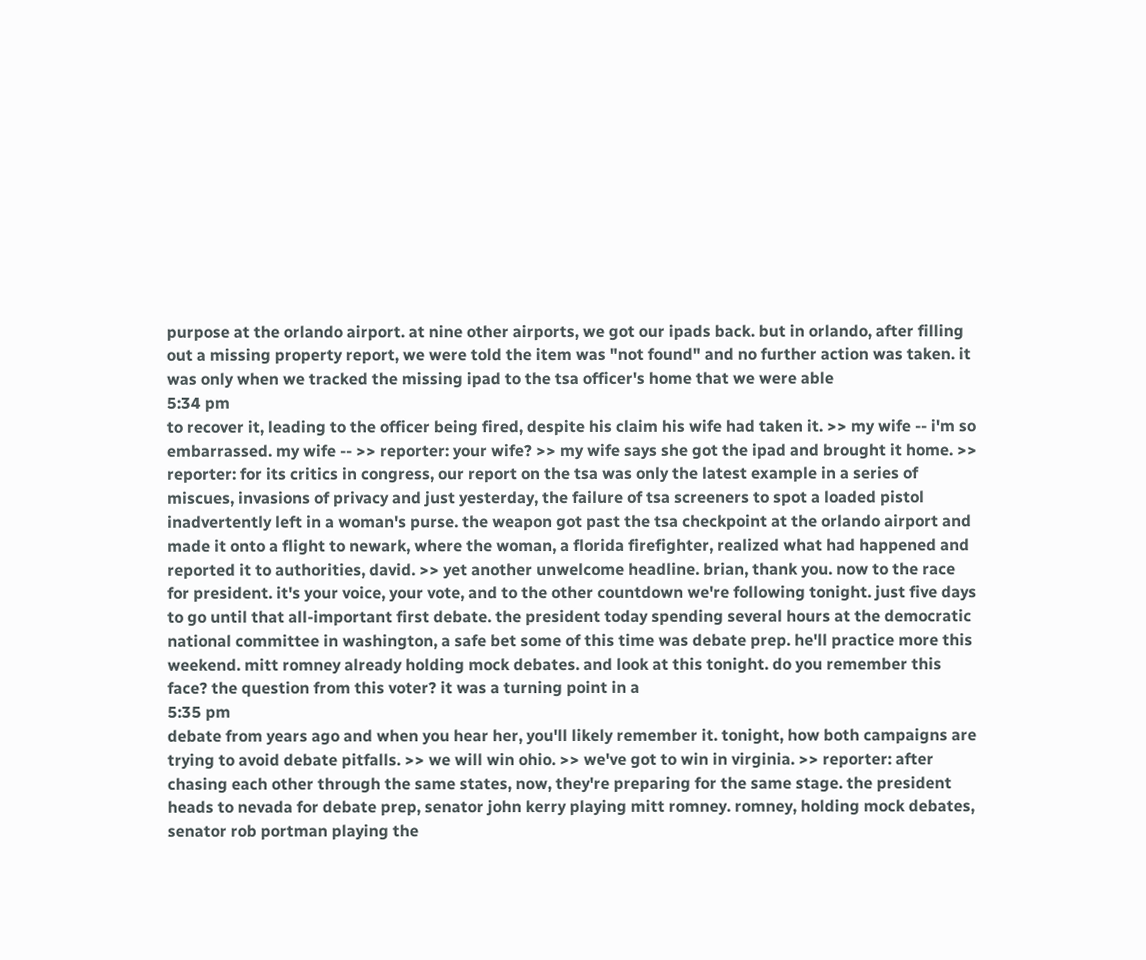purpose at the orlando airport. at nine other airports, we got our ipads back. but in orlando, after filling out a missing property report, we were told the item was "not found" and no further action was taken. it was only when we tracked the missing ipad to the tsa officer's home that we were able
5:34 pm
to recover it, leading to the officer being fired, despite his claim his wife had taken it. >> my wife -- i'm so embarrassed. my wife -- >> reporter: your wife? >> my wife says she got the ipad and brought it home. >> reporter: for its critics in congress, our report on the tsa was only the latest example in a series of miscues, invasions of privacy and just yesterday, the failure of tsa screeners to spot a loaded pistol inadvertently left in a woman's purse. the weapon got past the tsa checkpoint at the orlando airport and made it onto a flight to newark, where the woman, a florida firefighter, realized what had happened and reported it to authorities, david. >> yet another unwelcome headline. brian, thank you. now to the race for president. it's your voice, your vote, and to the other countdown we're following tonight. just five days to go until that all-important first debate. the president today spending several hours at the democratic national committee in washington, a safe bet some of this time was debate prep. he'll practice more this weekend. mitt romney already holding mock debates. and look at this tonight. do you remember this face? the question from this voter? it was a turning point in a
5:35 pm
debate from years ago and when you hear her, you'll likely remember it. tonight, how both campaigns are trying to avoid debate pitfalls. >> we will win ohio. >> we've got to win in virginia. >> reporter: after chasing each other through the same states, now, they're preparing for the same stage. the president heads to nevada for debate prep, senator john kerry playing mitt romney. romney, holding mock debates, senator rob portman playing the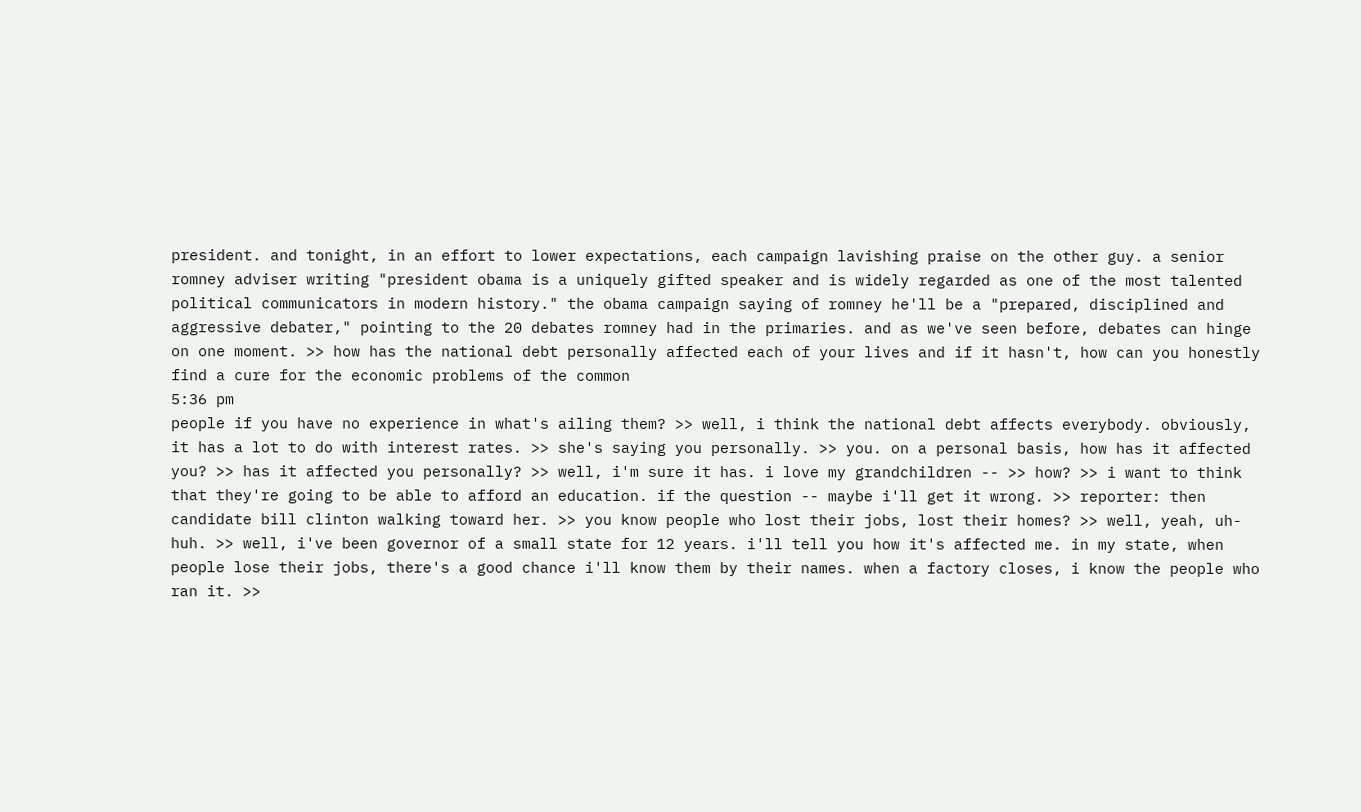president. and tonight, in an effort to lower expectations, each campaign lavishing praise on the other guy. a senior romney adviser writing "president obama is a uniquely gifted speaker and is widely regarded as one of the most talented political communicators in modern history." the obama campaign saying of romney he'll be a "prepared, disciplined and aggressive debater," pointing to the 20 debates romney had in the primaries. and as we've seen before, debates can hinge on one moment. >> how has the national debt personally affected each of your lives and if it hasn't, how can you honestly find a cure for the economic problems of the common
5:36 pm
people if you have no experience in what's ailing them? >> well, i think the national debt affects everybody. obviously, it has a lot to do with interest rates. >> she's saying you personally. >> you. on a personal basis, how has it affected you? >> has it affected you personally? >> well, i'm sure it has. i love my grandchildren -- >> how? >> i want to think that they're going to be able to afford an education. if the question -- maybe i'll get it wrong. >> reporter: then candidate bill clinton walking toward her. >> you know people who lost their jobs, lost their homes? >> well, yeah, uh-huh. >> well, i've been governor of a small state for 12 years. i'll tell you how it's affected me. in my state, when people lose their jobs, there's a good chance i'll know them by their names. when a factory closes, i know the people who ran it. >>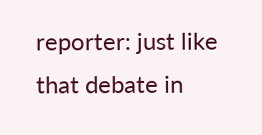reporter: just like that debate in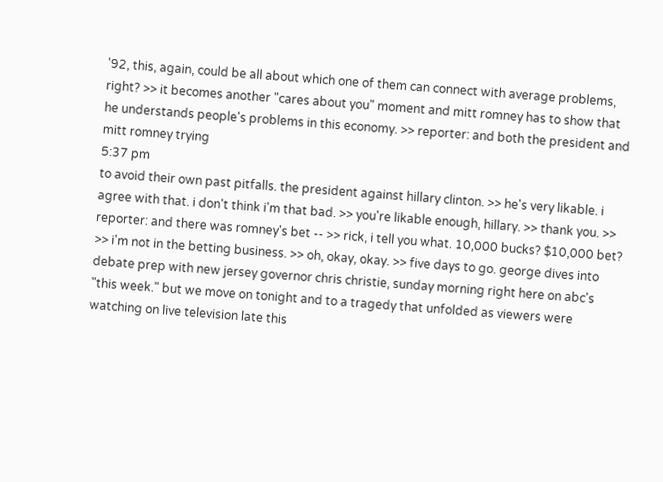'92, this, again, could be all about which one of them can connect with average problems, right? >> it becomes another "cares about you" moment and mitt romney has to show that he understands people's problems in this economy. >> reporter: and both the president and mitt romney trying
5:37 pm
to avoid their own past pitfalls. the president against hillary clinton. >> he's very likable. i agree with that. i don't think i'm that bad. >> you're likable enough, hillary. >> thank you. >> reporter: and there was romney's bet -- >> rick, i tell you what. 10,000 bucks? $10,000 bet? >> i'm not in the betting business. >> oh, okay, okay. >> five days to go. george dives into debate prep with new jersey governor chris christie, sunday morning right here on abc's "this week." but we move on tonight and to a tragedy that unfolded as viewers were watching on live television late this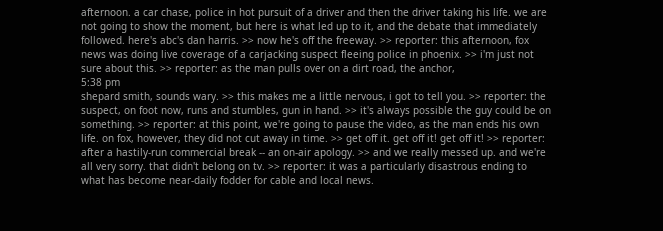afternoon. a car chase, police in hot pursuit of a driver and then the driver taking his life. we are not going to show the moment, but here is what led up to it, and the debate that immediately followed. here's abc's dan harris. >> now he's off the freeway. >> reporter: this afternoon, fox news was doing live coverage of a carjacking suspect fleeing police in phoenix. >> i'm just not sure about this. >> reporter: as the man pulls over on a dirt road, the anchor,
5:38 pm
shepard smith, sounds wary. >> this makes me a little nervous, i got to tell you. >> reporter: the suspect, on foot now, runs and stumbles, gun in hand. >> it's always possible the guy could be on something. >> reporter: at this point, we're going to pause the video, as the man ends his own life. on fox, however, they did not cut away in time. >> get off it. get off it! get off it! >> reporter: after a hastily-run commercial break -- an on-air apology. >> and we really messed up. and we're all very sorry. that didn't belong on tv. >> reporter: it was a particularly disastrous ending to what has become near-daily fodder for cable and local news.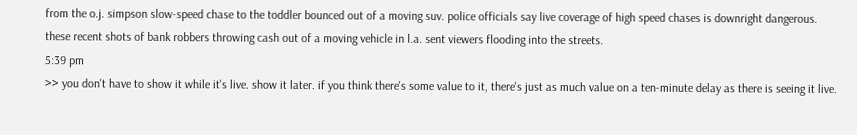from the o.j. simpson slow-speed chase to the toddler bounced out of a moving suv. police officials say live coverage of high speed chases is downright dangerous. these recent shots of bank robbers throwing cash out of a moving vehicle in l.a. sent viewers flooding into the streets.
5:39 pm
>> you don't have to show it while it's live. show it later. if you think there's some value to it, there's just as much value on a ten-minute delay as there is seeing it live.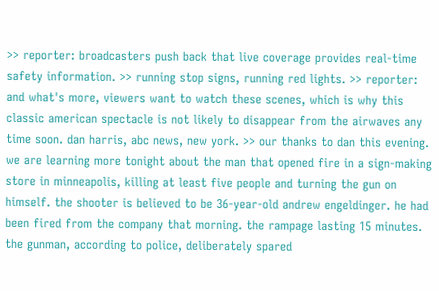>> reporter: broadcasters push back that live coverage provides real-time safety information. >> running stop signs, running red lights. >> reporter: and what's more, viewers want to watch these scenes, which is why this classic american spectacle is not likely to disappear from the airwaves any time soon. dan harris, abc news, new york. >> our thanks to dan this evening. we are learning more tonight about the man that opened fire in a sign-making store in minneapolis, killing at least five people and turning the gun on himself. the shooter is believed to be 36-year-old andrew engeldinger. he had been fired from the company that morning. the rampage lasting 15 minutes. the gunman, according to police, deliberately spared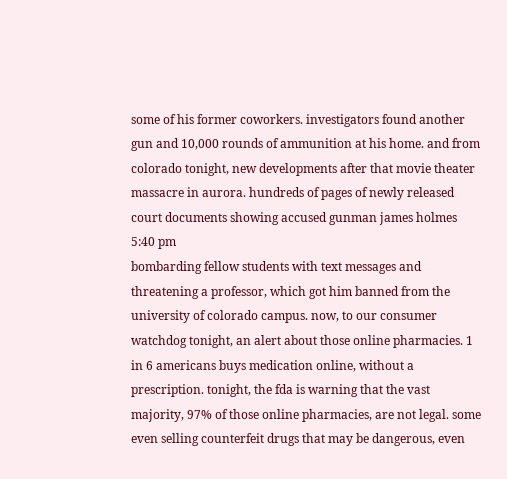some of his former coworkers. investigators found another gun and 10,000 rounds of ammunition at his home. and from colorado tonight, new developments after that movie theater massacre in aurora. hundreds of pages of newly released court documents showing accused gunman james holmes
5:40 pm
bombarding fellow students with text messages and threatening a professor, which got him banned from the university of colorado campus. now, to our consumer watchdog tonight, an alert about those online pharmacies. 1 in 6 americans buys medication online, without a prescription. tonight, the fda is warning that the vast majority, 97% of those online pharmacies, are not legal. some even selling counterfeit drugs that may be dangerous, even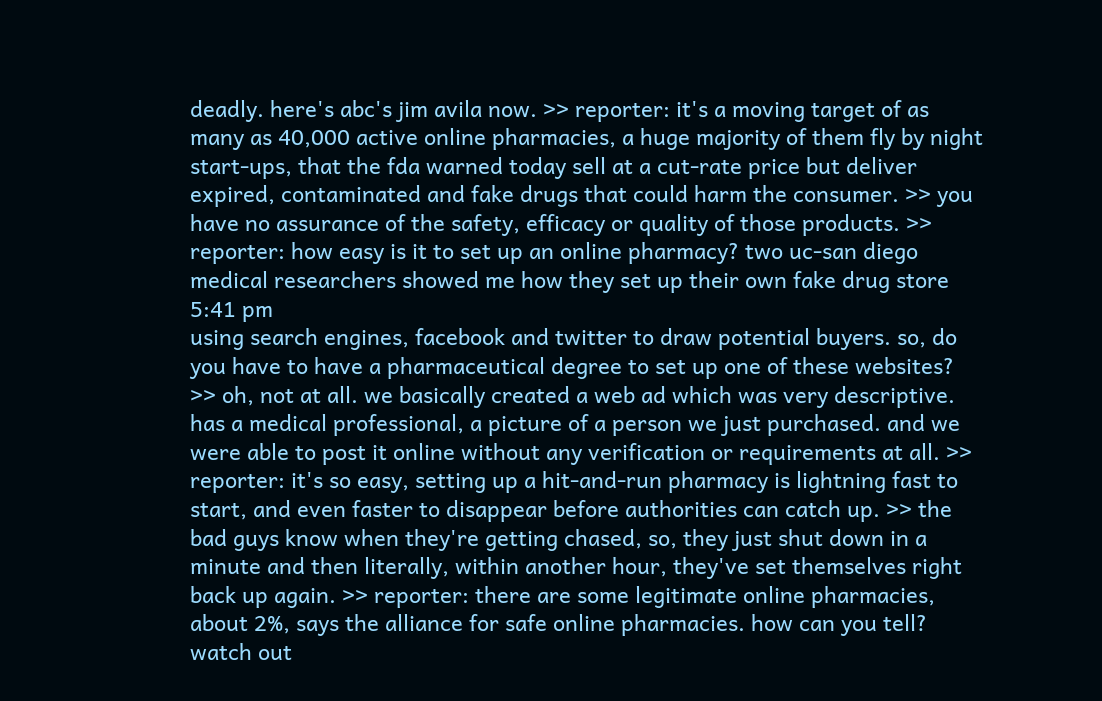deadly. here's abc's jim avila now. >> reporter: it's a moving target of as many as 40,000 active online pharmacies, a huge majority of them fly by night start-ups, that the fda warned today sell at a cut-rate price but deliver expired, contaminated and fake drugs that could harm the consumer. >> you have no assurance of the safety, efficacy or quality of those products. >> reporter: how easy is it to set up an online pharmacy? two uc-san diego medical researchers showed me how they set up their own fake drug store
5:41 pm
using search engines, facebook and twitter to draw potential buyers. so, do you have to have a pharmaceutical degree to set up one of these websites? >> oh, not at all. we basically created a web ad which was very descriptive. has a medical professional, a picture of a person we just purchased. and we were able to post it online without any verification or requirements at all. >> reporter: it's so easy, setting up a hit-and-run pharmacy is lightning fast to start, and even faster to disappear before authorities can catch up. >> the bad guys know when they're getting chased, so, they just shut down in a minute and then literally, within another hour, they've set themselves right back up again. >> reporter: there are some legitimate online pharmacies, about 2%, says the alliance for safe online pharmacies. how can you tell? watch out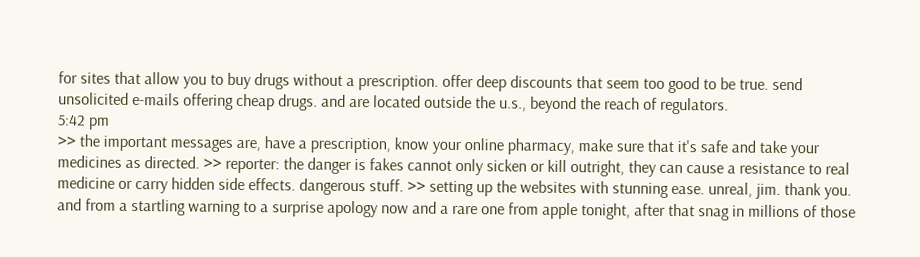for sites that allow you to buy drugs without a prescription. offer deep discounts that seem too good to be true. send unsolicited e-mails offering cheap drugs. and are located outside the u.s., beyond the reach of regulators.
5:42 pm
>> the important messages are, have a prescription, know your online pharmacy, make sure that it's safe and take your medicines as directed. >> reporter: the danger is fakes cannot only sicken or kill outright, they can cause a resistance to real medicine or carry hidden side effects. dangerous stuff. >> setting up the websites with stunning ease. unreal, jim. thank you. and from a startling warning to a surprise apology now and a rare one from apple tonight, after that snag in millions of those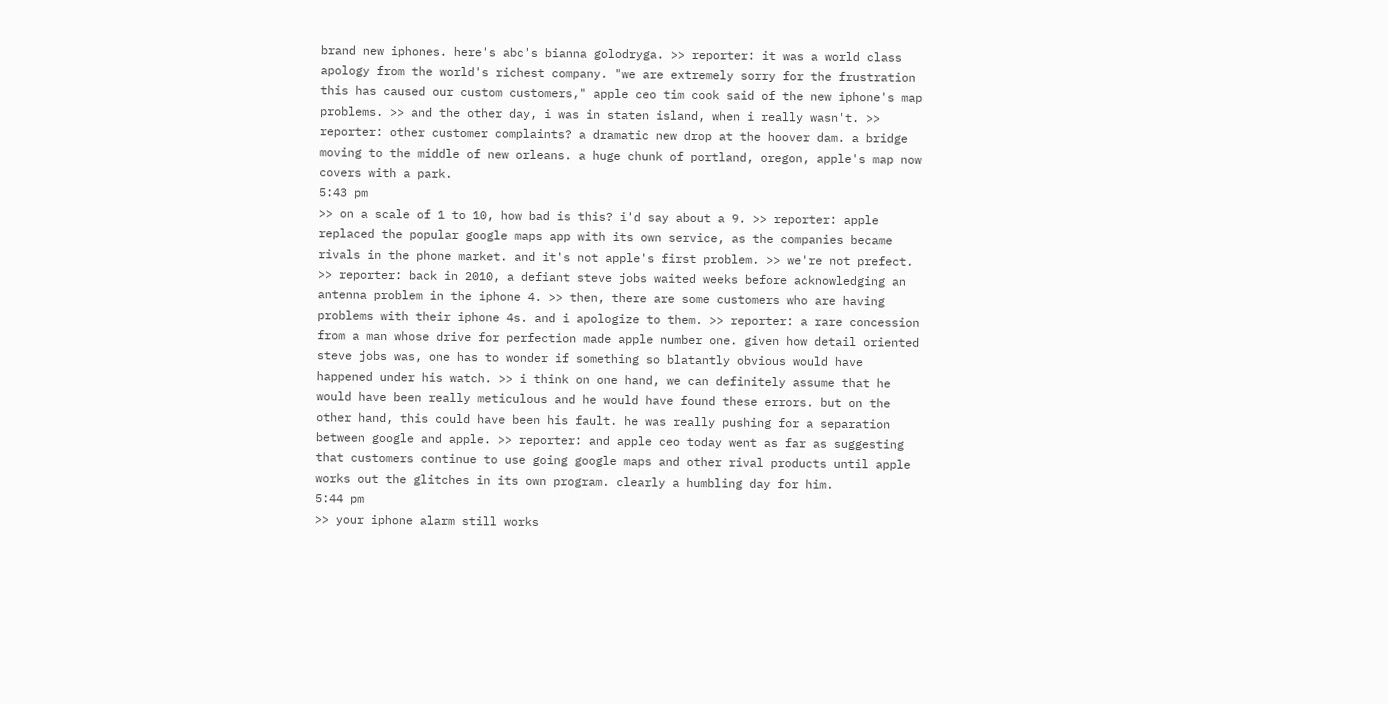brand new iphones. here's abc's bianna golodryga. >> reporter: it was a world class apology from the world's richest company. "we are extremely sorry for the frustration this has caused our custom customers," apple ceo tim cook said of the new iphone's map problems. >> and the other day, i was in staten island, when i really wasn't. >> reporter: other customer complaints? a dramatic new drop at the hoover dam. a bridge moving to the middle of new orleans. a huge chunk of portland, oregon, apple's map now covers with a park.
5:43 pm
>> on a scale of 1 to 10, how bad is this? i'd say about a 9. >> reporter: apple replaced the popular google maps app with its own service, as the companies became rivals in the phone market. and it's not apple's first problem. >> we're not prefect. >> reporter: back in 2010, a defiant steve jobs waited weeks before acknowledging an antenna problem in the iphone 4. >> then, there are some customers who are having problems with their iphone 4s. and i apologize to them. >> reporter: a rare concession from a man whose drive for perfection made apple number one. given how detail oriented steve jobs was, one has to wonder if something so blatantly obvious would have happened under his watch. >> i think on one hand, we can definitely assume that he would have been really meticulous and he would have found these errors. but on the other hand, this could have been his fault. he was really pushing for a separation between google and apple. >> reporter: and apple ceo today went as far as suggesting that customers continue to use going google maps and other rival products until apple works out the glitches in its own program. clearly a humbling day for him.
5:44 pm
>> your iphone alarm still works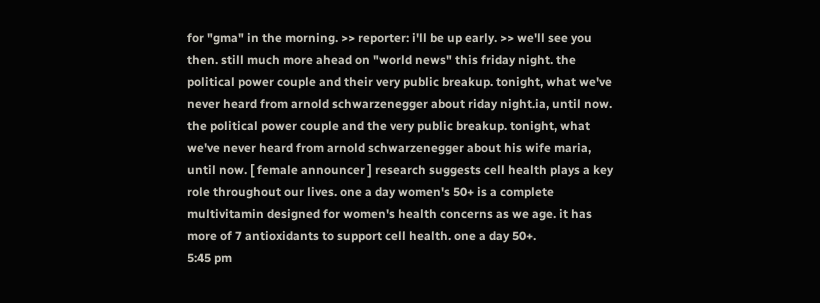for "gma" in the morning. >> reporter: i'll be up early. >> we'll see you then. still much more ahead on "world news" this friday night. the political power couple and their very public breakup. tonight, what we've never heard from arnold schwarzenegger about riday night.ia, until now. the political power couple and the very public breakup. tonight, what we've never heard from arnold schwarzenegger about his wife maria, until now. [ female announcer ] research suggests cell health plays a key role throughout our lives. one a day women's 50+ is a complete multivitamin designed for women's health concerns as we age. it has more of 7 antioxidants to support cell health. one a day 50+.
5:45 pm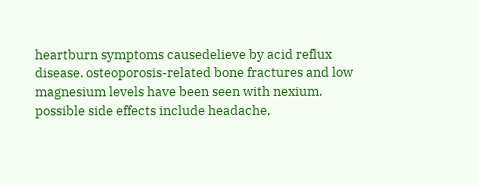heartburn symptoms causedelieve by acid reflux disease. osteoporosis-related bone fractures and low magnesium levels have been seen with nexium. possible side effects include headache,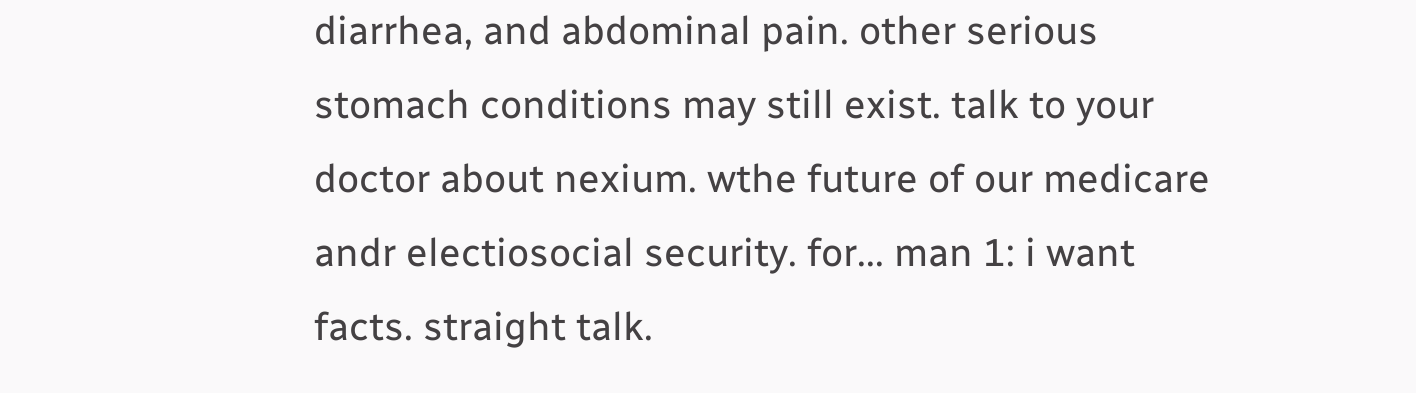diarrhea, and abdominal pain. other serious stomach conditions may still exist. talk to your doctor about nexium. wthe future of our medicare andr electiosocial security. for... man 1: i want facts. straight talk.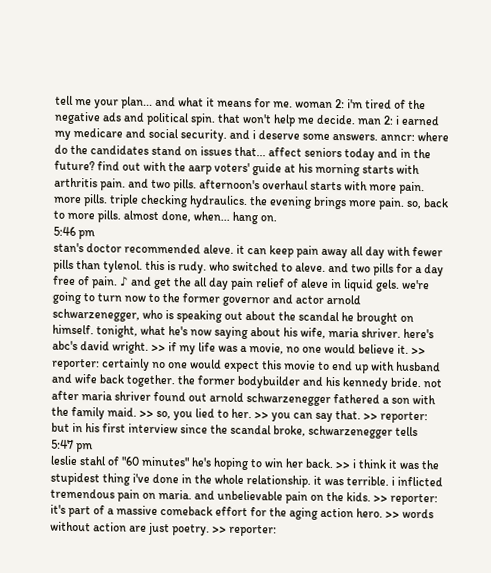tell me your plan... and what it means for me. woman 2: i'm tired of the negative ads and political spin. that won't help me decide. man 2: i earned my medicare and social security. and i deserve some answers. anncr: where do the candidates stand on issues that... affect seniors today and in the future? find out with the aarp voters' guide at his morning starts with arthritis pain. and two pills. afternoon's overhaul starts with more pain. more pills. triple checking hydraulics. the evening brings more pain. so, back to more pills. almost done, when... hang on.
5:46 pm
stan's doctor recommended aleve. it can keep pain away all day with fewer pills than tylenol. this is rudy. who switched to aleve. and two pills for a day free of pain. ♪ and get the all day pain relief of aleve in liquid gels. we're going to turn now to the former governor and actor arnold schwarzenegger, who is speaking out about the scandal he brought on himself. tonight, what he's now saying about his wife, maria shriver. here's abc's david wright. >> if my life was a movie, no one would believe it. >> reporter: certainly no one would expect this movie to end up with husband and wife back together. the former bodybuilder and his kennedy bride. not after maria shriver found out arnold schwarzenegger fathered a son with the family maid. >> so, you lied to her. >> you can say that. >> reporter: but in his first interview since the scandal broke, schwarzenegger tells
5:47 pm
leslie stahl of "60 minutes" he's hoping to win her back. >> i think it was the stupidest thing i've done in the whole relationship. it was terrible. i inflicted tremendous pain on maria. and unbelievable pain on the kids. >> reporter: it's part of a massive comeback effort for the aging action hero. >> words without action are just poetry. >> reporter: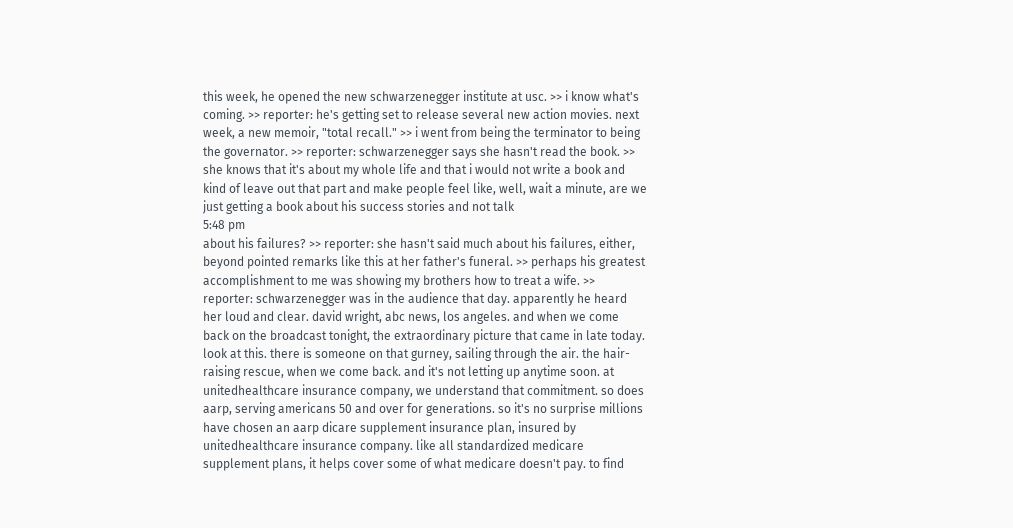this week, he opened the new schwarzenegger institute at usc. >> i know what's coming. >> reporter: he's getting set to release several new action movies. next week, a new memoir, "total recall." >> i went from being the terminator to being the governator. >> reporter: schwarzenegger says she hasn't read the book. >> she knows that it's about my whole life and that i would not write a book and kind of leave out that part and make people feel like, well, wait a minute, are we just getting a book about his success stories and not talk
5:48 pm
about his failures? >> reporter: she hasn't said much about his failures, either, beyond pointed remarks like this at her father's funeral. >> perhaps his greatest accomplishment to me was showing my brothers how to treat a wife. >> reporter: schwarzenegger was in the audience that day. apparently he heard her loud and clear. david wright, abc news, los angeles. and when we come back on the broadcast tonight, the extraordinary picture that came in late today. look at this. there is someone on that gurney, sailing through the air. the hair-raising rescue, when we come back. and it's not letting up anytime soon. at unitedhealthcare insurance company, we understand that commitment. so does aarp, serving americans 50 and over for generations. so it's no surprise millions have chosen an aarp dicare supplement insurance plan, insured by unitedhealthcare insurance company. like all standardized medicare supplement plans, it helps cover some of what medicare doesn't pay. to find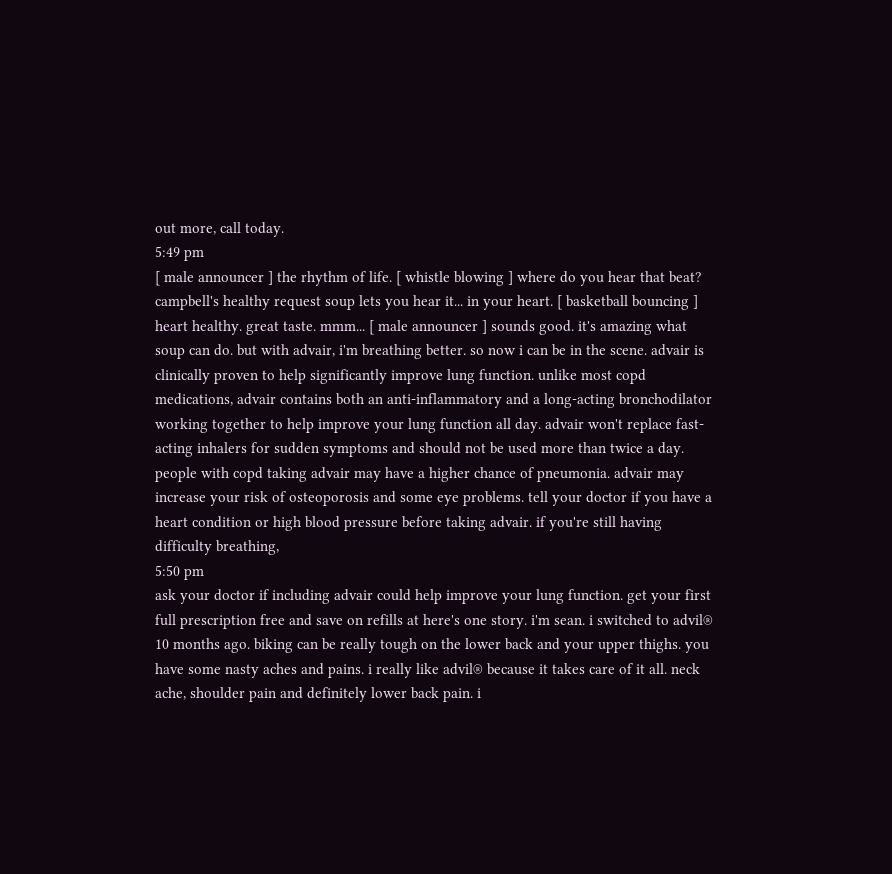out more, call today.
5:49 pm
[ male announcer ] the rhythm of life. [ whistle blowing ] where do you hear that beat? campbell's healthy request soup lets you hear it... in your heart. [ basketball bouncing ] heart healthy. great taste. mmm... [ male announcer ] sounds good. it's amazing what soup can do. but with advair, i'm breathing better. so now i can be in the scene. advair is clinically proven to help significantly improve lung function. unlike most copd medications, advair contains both an anti-inflammatory and a long-acting bronchodilator working together to help improve your lung function all day. advair won't replace fast-acting inhalers for sudden symptoms and should not be used more than twice a day. people with copd taking advair may have a higher chance of pneumonia. advair may increase your risk of osteoporosis and some eye problems. tell your doctor if you have a heart condition or high blood pressure before taking advair. if you're still having difficulty breathing,
5:50 pm
ask your doctor if including advair could help improve your lung function. get your first full prescription free and save on refills at here's one story. i'm sean. i switched to advil® 10 months ago. biking can be really tough on the lower back and your upper thighs. you have some nasty aches and pains. i really like advil® because it takes care of it all. neck ache, shoulder pain and definitely lower back pain. i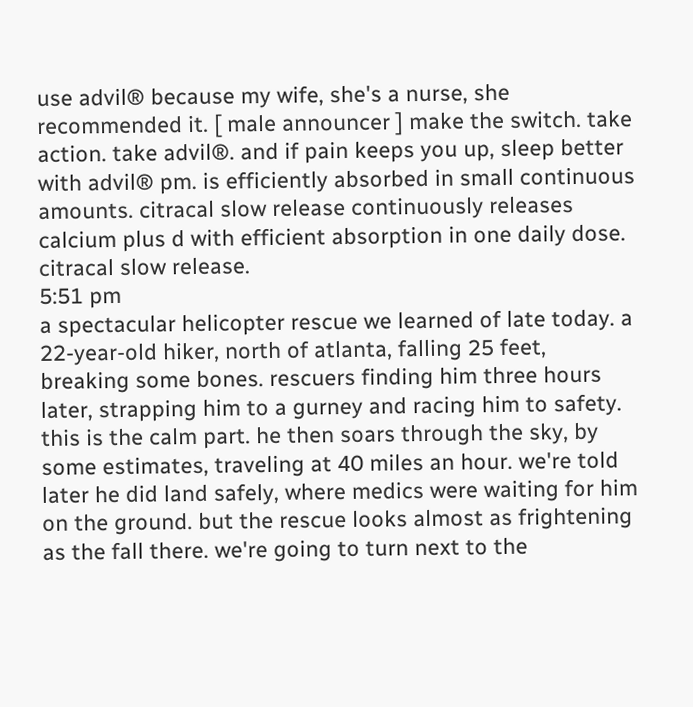use advil® because my wife, she's a nurse, she recommended it. [ male announcer ] make the switch. take action. take advil®. and if pain keeps you up, sleep better with advil® pm. is efficiently absorbed in small continuous amounts. citracal slow release continuously releases calcium plus d with efficient absorption in one daily dose. citracal slow release.
5:51 pm
a spectacular helicopter rescue we learned of late today. a 22-year-old hiker, north of atlanta, falling 25 feet, breaking some bones. rescuers finding him three hours later, strapping him to a gurney and racing him to safety. this is the calm part. he then soars through the sky, by some estimates, traveling at 40 miles an hour. we're told later he did land safely, where medics were waiting for him on the ground. but the rescue looks almost as frightening as the fall there. we're going to turn next to the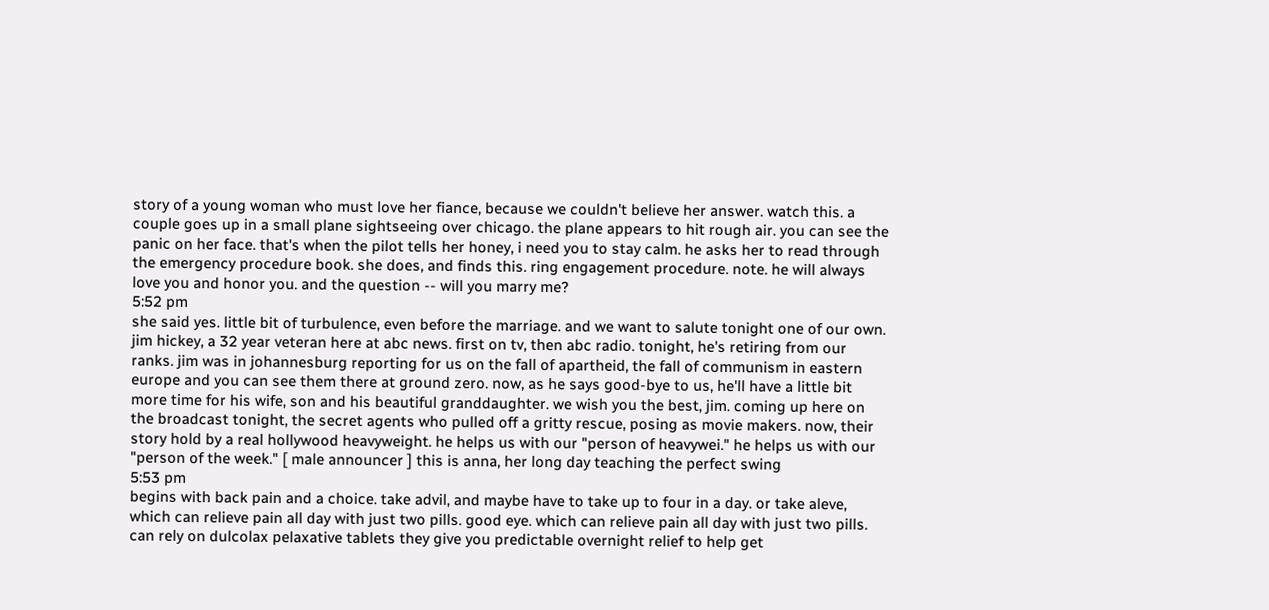story of a young woman who must love her fiance, because we couldn't believe her answer. watch this. a couple goes up in a small plane sightseeing over chicago. the plane appears to hit rough air. you can see the panic on her face. that's when the pilot tells her honey, i need you to stay calm. he asks her to read through the emergency procedure book. she does, and finds this. ring engagement procedure. note. he will always love you and honor you. and the question -- will you marry me?
5:52 pm
she said yes. little bit of turbulence, even before the marriage. and we want to salute tonight one of our own. jim hickey, a 32 year veteran here at abc news. first on tv, then abc radio. tonight, he's retiring from our ranks. jim was in johannesburg reporting for us on the fall of apartheid, the fall of communism in eastern europe and you can see them there at ground zero. now, as he says good-bye to us, he'll have a little bit more time for his wife, son and his beautiful granddaughter. we wish you the best, jim. coming up here on the broadcast tonight, the secret agents who pulled off a gritty rescue, posing as movie makers. now, their story hold by a real hollywood heavyweight. he helps us with our "person of heavywei." he helps us with our "person of the week." [ male announcer ] this is anna, her long day teaching the perfect swing
5:53 pm
begins with back pain and a choice. take advil, and maybe have to take up to four in a day. or take aleve, which can relieve pain all day with just two pills. good eye. which can relieve pain all day with just two pills. can rely on dulcolax pelaxative tablets they give you predictable overnight relief to help get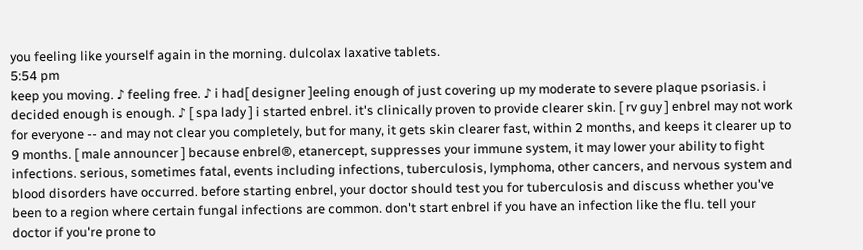you feeling like yourself again in the morning. dulcolax laxative tablets.
5:54 pm
keep you moving. ♪ feeling free. ♪ i had[ designer ]eeling enough of just covering up my moderate to severe plaque psoriasis. i decided enough is enough. ♪ [ spa lady ] i started enbrel. it's clinically proven to provide clearer skin. [ rv guy ] enbrel may not work for everyone -- and may not clear you completely, but for many, it gets skin clearer fast, within 2 months, and keeps it clearer up to 9 months. [ male announcer ] because enbrel®, etanercept, suppresses your immune system, it may lower your ability to fight infections. serious, sometimes fatal, events including infections, tuberculosis, lymphoma, other cancers, and nervous system and blood disorders have occurred. before starting enbrel, your doctor should test you for tuberculosis and discuss whether you've been to a region where certain fungal infections are common. don't start enbrel if you have an infection like the flu. tell your doctor if you're prone to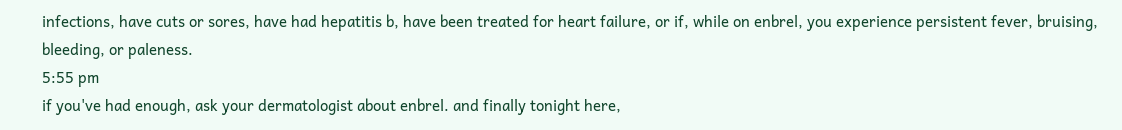infections, have cuts or sores, have had hepatitis b, have been treated for heart failure, or if, while on enbrel, you experience persistent fever, bruising, bleeding, or paleness.
5:55 pm
if you've had enough, ask your dermatologist about enbrel. and finally tonight here,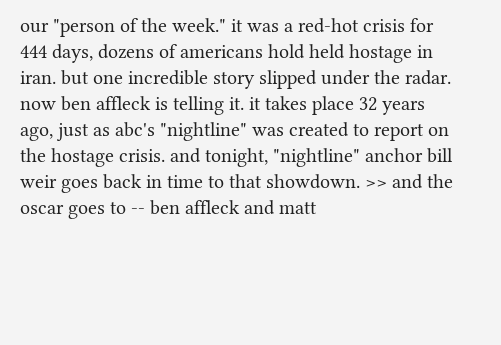our "person of the week." it was a red-hot crisis for 444 days, dozens of americans hold held hostage in iran. but one incredible story slipped under the radar. now ben affleck is telling it. it takes place 32 years ago, just as abc's "nightline" was created to report on the hostage crisis. and tonight, "nightline" anchor bill weir goes back in time to that showdown. >> and the oscar goes to -- ben affleck and matt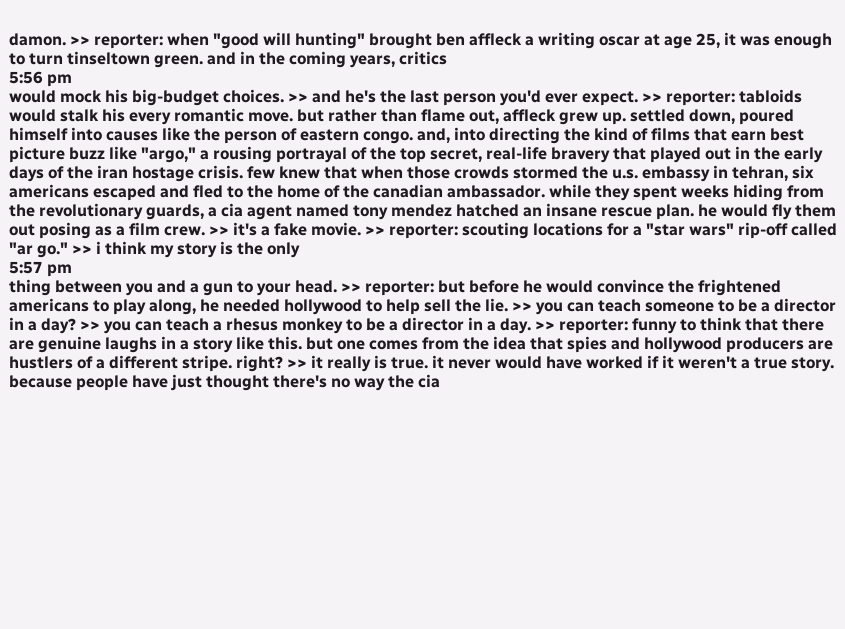damon. >> reporter: when "good will hunting" brought ben affleck a writing oscar at age 25, it was enough to turn tinseltown green. and in the coming years, critics
5:56 pm
would mock his big-budget choices. >> and he's the last person you'd ever expect. >> reporter: tabloids would stalk his every romantic move. but rather than flame out, affleck grew up. settled down, poured himself into causes like the person of eastern congo. and, into directing the kind of films that earn best picture buzz like "argo," a rousing portrayal of the top secret, real-life bravery that played out in the early days of the iran hostage crisis. few knew that when those crowds stormed the u.s. embassy in tehran, six americans escaped and fled to the home of the canadian ambassador. while they spent weeks hiding from the revolutionary guards, a cia agent named tony mendez hatched an insane rescue plan. he would fly them out posing as a film crew. >> it's a fake movie. >> reporter: scouting locations for a "star wars" rip-off called "ar go." >> i think my story is the only
5:57 pm
thing between you and a gun to your head. >> reporter: but before he would convince the frightened americans to play along, he needed hollywood to help sell the lie. >> you can teach someone to be a director in a day? >> you can teach a rhesus monkey to be a director in a day. >> reporter: funny to think that there are genuine laughs in a story like this. but one comes from the idea that spies and hollywood producers are hustlers of a different stripe. right? >> it really is true. it never would have worked if it weren't a true story. because people have just thought there's no way the cia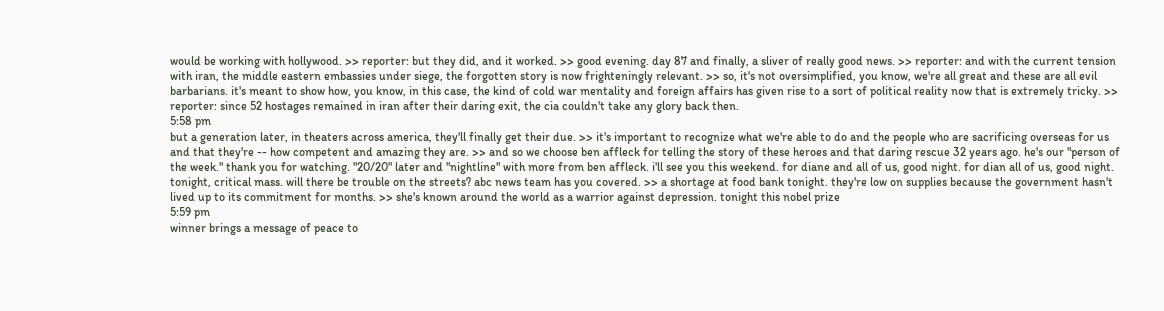would be working with hollywood. >> reporter: but they did, and it worked. >> good evening. day 87 and finally, a sliver of really good news. >> reporter: and with the current tension with iran, the middle eastern embassies under siege, the forgotten story is now frighteningly relevant. >> so, it's not oversimplified, you know, we're all great and these are all evil barbarians. it's meant to show how, you know, in this case, the kind of cold war mentality and foreign affairs has given rise to a sort of political reality now that is extremely tricky. >> reporter: since 52 hostages remained in iran after their daring exit, the cia couldn't take any glory back then.
5:58 pm
but a generation later, in theaters across america, they'll finally get their due. >> it's important to recognize what we're able to do and the people who are sacrificing overseas for us and that they're -- how competent and amazing they are. >> and so we choose ben affleck for telling the story of these heroes and that daring rescue 32 years ago. he's our "person of the week." thank you for watching. "20/20" later and "nightline" with more from ben affleck. i'll see you this weekend. for diane and all of us, good night. for dian all of us, good night. tonight, critical mass. will there be trouble on the streets? abc news team has you covered. >> a shortage at food bank tonight. they're low on supplies because the government hasn't lived up to its commitment for months. >> she's known around the world as a warrior against depression. tonight this nobel prize
5:59 pm
winner brings a message of peace to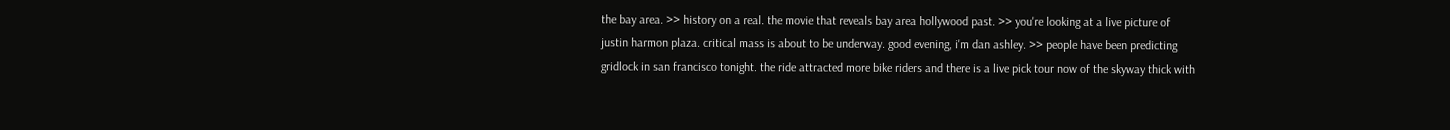the bay area. >> history on a real. the movie that reveals bay area hollywood past. >> you're looking at a live picture of justin harmon plaza. critical mass is about to be underway. good evening, i'm dan ashley. >> people have been predicting gridlock in san francisco tonight. the ride attracted more bike riders and there is a live pick tour now of the skyway thick with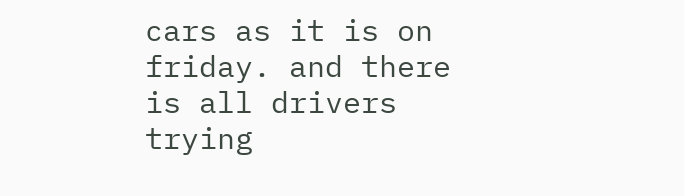cars as it is on friday. and there is all drivers trying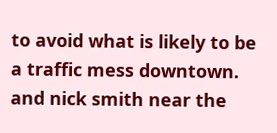to avoid what is likely to be a traffic mess downtown. and nick smith near the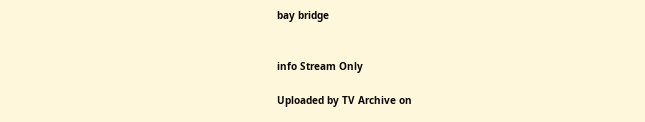bay bridge


info Stream Only

Uploaded by TV Archive on